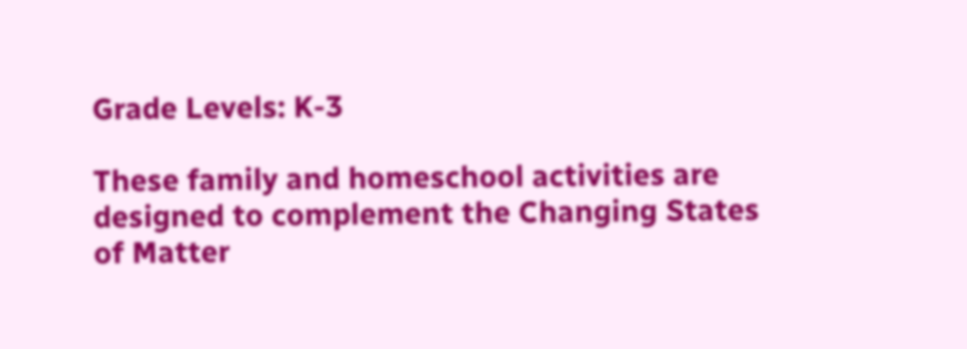Grade Levels: K-3

These family and homeschool activities are designed to complement the Changing States of Matter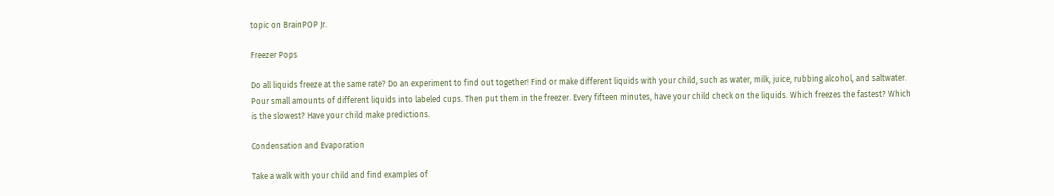topic on BrainPOP Jr.

Freezer Pops

Do all liquids freeze at the same rate? Do an experiment to find out together! Find or make different liquids with your child, such as water, milk, juice, rubbing alcohol, and saltwater. Pour small amounts of different liquids into labeled cups. Then put them in the freezer. Every fifteen minutes, have your child check on the liquids. Which freezes the fastest? Which is the slowest? Have your child make predictions.

Condensation and Evaporation

Take a walk with your child and find examples of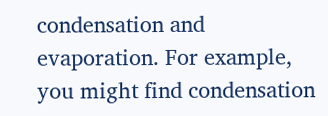condensation and evaporation. For example, you might find condensation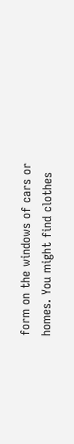form on the windows of cars or homes. You might find clothes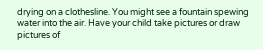drying on a clothesline. You might see a fountain spewing water into the air. Have your child take pictures or draw pictures of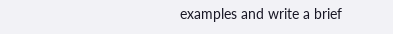examples and write a brief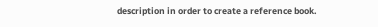description in order to create a reference book.